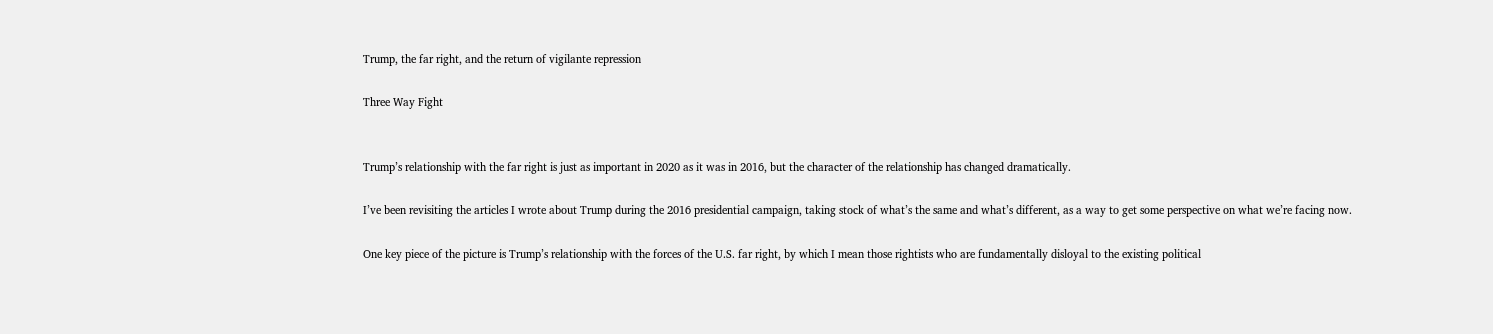Trump, the far right, and the return of vigilante repression

Three Way Fight


Trump’s relationship with the far right is just as important in 2020 as it was in 2016, but the character of the relationship has changed dramatically.

I’ve been revisiting the articles I wrote about Trump during the 2016 presidential campaign, taking stock of what’s the same and what’s different, as a way to get some perspective on what we’re facing now.

One key piece of the picture is Trump’s relationship with the forces of the U.S. far right, by which I mean those rightists who are fundamentally disloyal to the existing political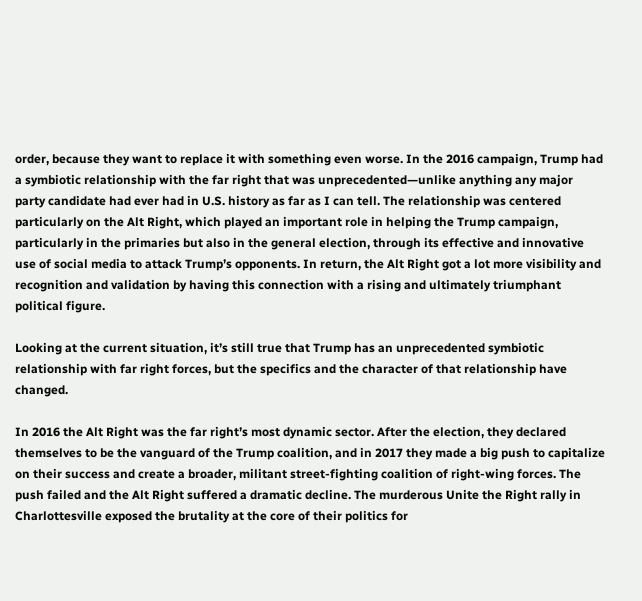order, because they want to replace it with something even worse. In the 2016 campaign, Trump had a symbiotic relationship with the far right that was unprecedented—unlike anything any major party candidate had ever had in U.S. history as far as I can tell. The relationship was centered particularly on the Alt Right, which played an important role in helping the Trump campaign, particularly in the primaries but also in the general election, through its effective and innovative use of social media to attack Trump’s opponents. In return, the Alt Right got a lot more visibility and recognition and validation by having this connection with a rising and ultimately triumphant political figure.

Looking at the current situation, it’s still true that Trump has an unprecedented symbiotic relationship with far right forces, but the specifics and the character of that relationship have changed.

In 2016 the Alt Right was the far right’s most dynamic sector. After the election, they declared themselves to be the vanguard of the Trump coalition, and in 2017 they made a big push to capitalize on their success and create a broader, militant street-fighting coalition of right-wing forces. The push failed and the Alt Right suffered a dramatic decline. The murderous Unite the Right rally in Charlottesville exposed the brutality at the core of their politics for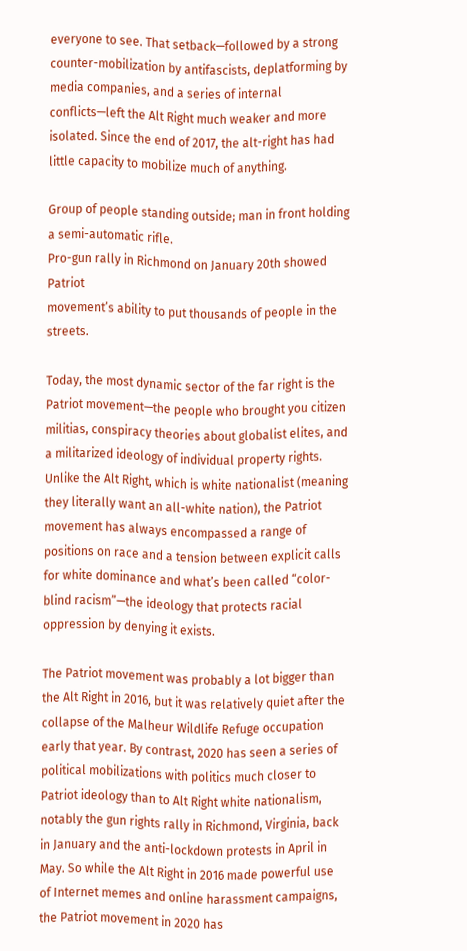everyone to see. That setback—followed by a strong counter-mobilization by antifascists, deplatforming by media companies, and a series of internal conflicts—left the Alt Right much weaker and more isolated. Since the end of 2017, the alt-right has had little capacity to mobilize much of anything.

Group of people standing outside; man in front holding a semi-automatic rifle.
Pro-gun rally in Richmond on January 20th showed Patriot
movement’s ability to put thousands of people in the streets.

Today, the most dynamic sector of the far right is the Patriot movement—the people who brought you citizen militias, conspiracy theories about globalist elites, and a militarized ideology of individual property rights. Unlike the Alt Right, which is white nationalist (meaning they literally want an all-white nation), the Patriot movement has always encompassed a range of positions on race and a tension between explicit calls for white dominance and what’s been called “color-blind racism”—the ideology that protects racial oppression by denying it exists.

The Patriot movement was probably a lot bigger than the Alt Right in 2016, but it was relatively quiet after the collapse of the Malheur Wildlife Refuge occupation early that year. By contrast, 2020 has seen a series of political mobilizations with politics much closer to Patriot ideology than to Alt Right white nationalism, notably the gun rights rally in Richmond, Virginia, back in January and the anti-lockdown protests in April in May. So while the Alt Right in 2016 made powerful use of Internet memes and online harassment campaigns, the Patriot movement in 2020 has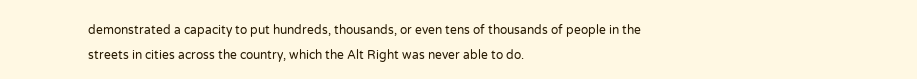demonstrated a capacity to put hundreds, thousands, or even tens of thousands of people in the streets in cities across the country, which the Alt Right was never able to do.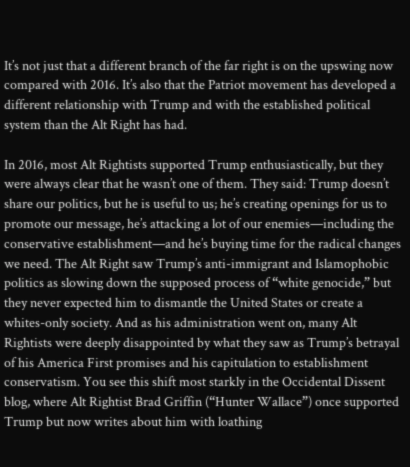It’s not just that a different branch of the far right is on the upswing now compared with 2016. It’s also that the Patriot movement has developed a different relationship with Trump and with the established political system than the Alt Right has had.

In 2016, most Alt Rightists supported Trump enthusiastically, but they were always clear that he wasn’t one of them. They said: Trump doesn’t share our politics, but he is useful to us; he’s creating openings for us to promote our message, he’s attacking a lot of our enemies—including the conservative establishment—and he’s buying time for the radical changes we need. The Alt Right saw Trump’s anti-immigrant and Islamophobic politics as slowing down the supposed process of “white genocide,” but they never expected him to dismantle the United States or create a whites-only society. And as his administration went on, many Alt Rightists were deeply disappointed by what they saw as Trump’s betrayal of his America First promises and his capitulation to establishment conservatism. You see this shift most starkly in the Occidental Dissent blog, where Alt Rightist Brad Griffin (“Hunter Wallace”) once supported Trump but now writes about him with loathing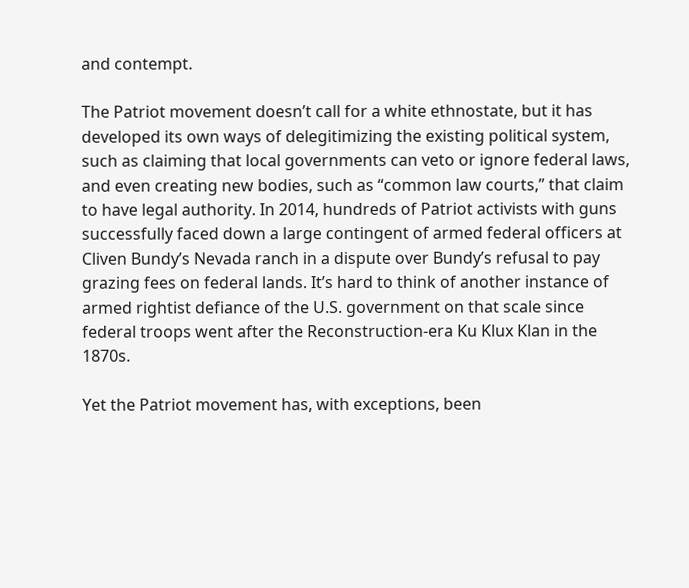and contempt.

The Patriot movement doesn’t call for a white ethnostate, but it has developed its own ways of delegitimizing the existing political system, such as claiming that local governments can veto or ignore federal laws, and even creating new bodies, such as “common law courts,” that claim to have legal authority. In 2014, hundreds of Patriot activists with guns successfully faced down a large contingent of armed federal officers at Cliven Bundy’s Nevada ranch in a dispute over Bundy’s refusal to pay grazing fees on federal lands. It’s hard to think of another instance of armed rightist defiance of the U.S. government on that scale since federal troops went after the Reconstruction-era Ku Klux Klan in the 1870s.

Yet the Patriot movement has, with exceptions, been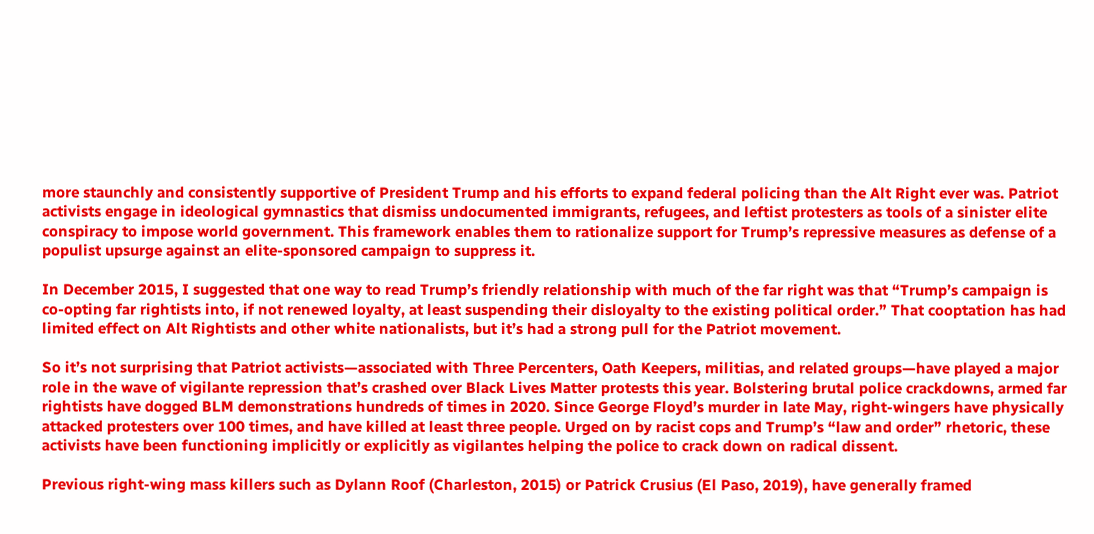more staunchly and consistently supportive of President Trump and his efforts to expand federal policing than the Alt Right ever was. Patriot activists engage in ideological gymnastics that dismiss undocumented immigrants, refugees, and leftist protesters as tools of a sinister elite conspiracy to impose world government. This framework enables them to rationalize support for Trump’s repressive measures as defense of a populist upsurge against an elite-sponsored campaign to suppress it.

In December 2015, I suggested that one way to read Trump’s friendly relationship with much of the far right was that “Trump’s campaign is co-opting far rightists into, if not renewed loyalty, at least suspending their disloyalty to the existing political order.” That cooptation has had limited effect on Alt Rightists and other white nationalists, but it’s had a strong pull for the Patriot movement.

So it’s not surprising that Patriot activists—associated with Three Percenters, Oath Keepers, militias, and related groups—have played a major role in the wave of vigilante repression that’s crashed over Black Lives Matter protests this year. Bolstering brutal police crackdowns, armed far rightists have dogged BLM demonstrations hundreds of times in 2020. Since George Floyd’s murder in late May, right-wingers have physically attacked protesters over 100 times, and have killed at least three people. Urged on by racist cops and Trump’s “law and order” rhetoric, these activists have been functioning implicitly or explicitly as vigilantes helping the police to crack down on radical dissent.

Previous right-wing mass killers such as Dylann Roof (Charleston, 2015) or Patrick Crusius (El Paso, 2019), have generally framed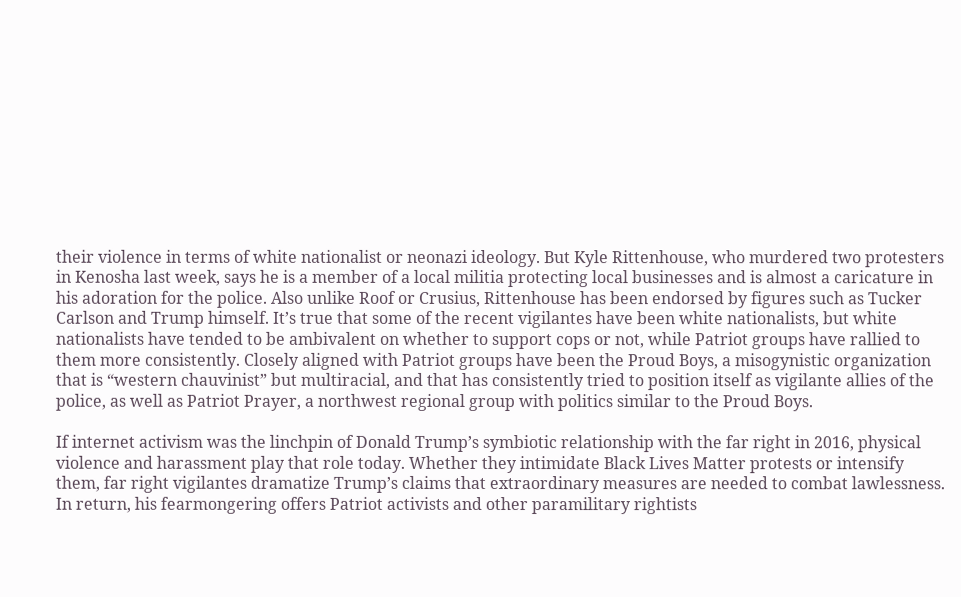their violence in terms of white nationalist or neonazi ideology. But Kyle Rittenhouse, who murdered two protesters in Kenosha last week, says he is a member of a local militia protecting local businesses and is almost a caricature in his adoration for the police. Also unlike Roof or Crusius, Rittenhouse has been endorsed by figures such as Tucker Carlson and Trump himself. It’s true that some of the recent vigilantes have been white nationalists, but white nationalists have tended to be ambivalent on whether to support cops or not, while Patriot groups have rallied to them more consistently. Closely aligned with Patriot groups have been the Proud Boys, a misogynistic organization that is “western chauvinist” but multiracial, and that has consistently tried to position itself as vigilante allies of the police, as well as Patriot Prayer, a northwest regional group with politics similar to the Proud Boys.

If internet activism was the linchpin of Donald Trump’s symbiotic relationship with the far right in 2016, physical violence and harassment play that role today. Whether they intimidate Black Lives Matter protests or intensify them, far right vigilantes dramatize Trump’s claims that extraordinary measures are needed to combat lawlessness. In return, his fearmongering offers Patriot activists and other paramilitary rightists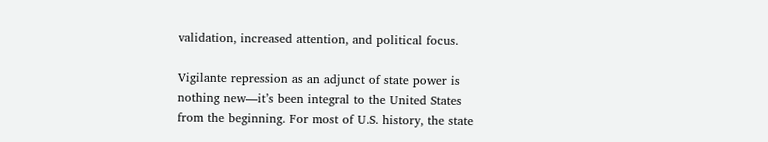validation, increased attention, and political focus.

Vigilante repression as an adjunct of state power is nothing new—it’s been integral to the United States from the beginning. For most of U.S. history, the state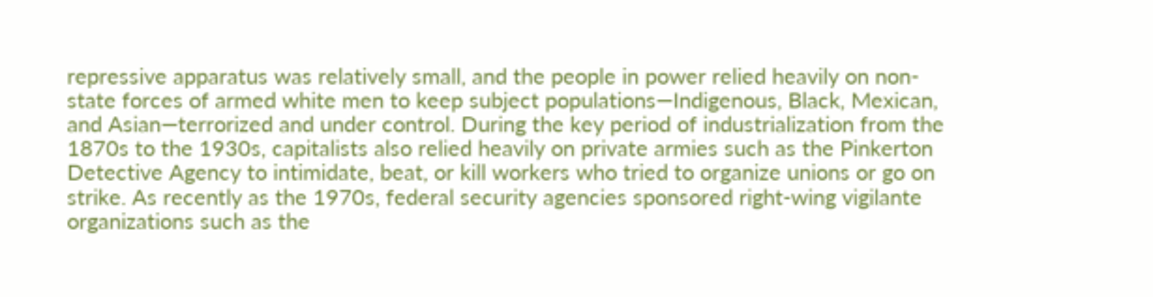repressive apparatus was relatively small, and the people in power relied heavily on non-state forces of armed white men to keep subject populations—Indigenous, Black, Mexican, and Asian—terrorized and under control. During the key period of industrialization from the 1870s to the 1930s, capitalists also relied heavily on private armies such as the Pinkerton Detective Agency to intimidate, beat, or kill workers who tried to organize unions or go on strike. As recently as the 1970s, federal security agencies sponsored right-wing vigilante organizations such as the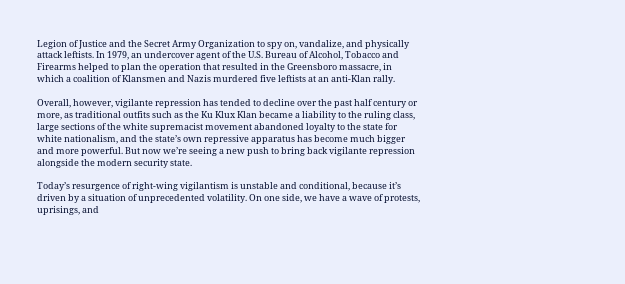Legion of Justice and the Secret Army Organization to spy on, vandalize, and physically attack leftists. In 1979, an undercover agent of the U.S. Bureau of Alcohol, Tobacco and Firearms helped to plan the operation that resulted in the Greensboro massacre, in which a coalition of Klansmen and Nazis murdered five leftists at an anti-Klan rally.

Overall, however, vigilante repression has tended to decline over the past half century or more, as traditional outfits such as the Ku Klux Klan became a liability to the ruling class, large sections of the white supremacist movement abandoned loyalty to the state for white nationalism, and the state’s own repressive apparatus has become much bigger and more powerful. But now we’re seeing a new push to bring back vigilante repression alongside the modern security state.

Today’s resurgence of right-wing vigilantism is unstable and conditional, because it’s driven by a situation of unprecedented volatility. On one side, we have a wave of protests, uprisings, and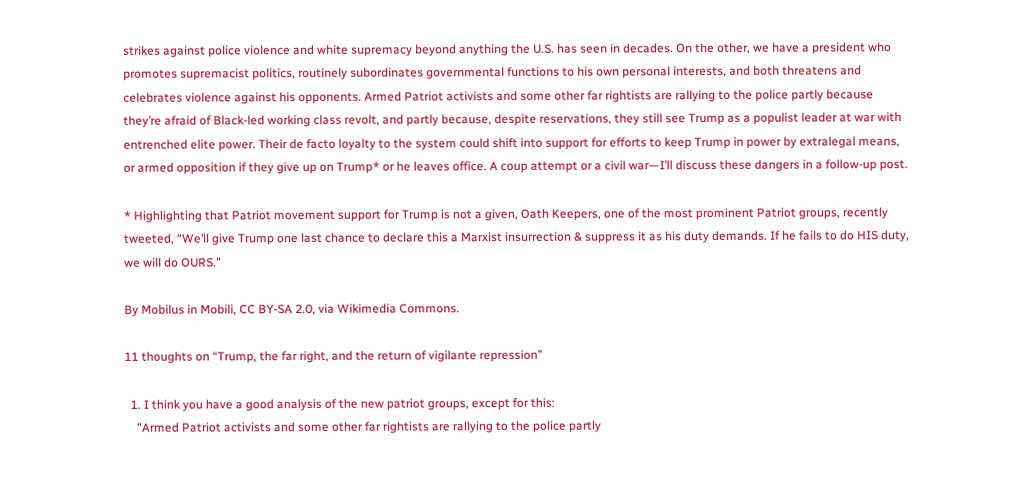strikes against police violence and white supremacy beyond anything the U.S. has seen in decades. On the other, we have a president who promotes supremacist politics, routinely subordinates governmental functions to his own personal interests, and both threatens and celebrates violence against his opponents. Armed Patriot activists and some other far rightists are rallying to the police partly because they’re afraid of Black-led working class revolt, and partly because, despite reservations, they still see Trump as a populist leader at war with entrenched elite power. Their de facto loyalty to the system could shift into support for efforts to keep Trump in power by extralegal means, or armed opposition if they give up on Trump* or he leaves office. A coup attempt or a civil war—I’ll discuss these dangers in a follow-up post.

* Highlighting that Patriot movement support for Trump is not a given, Oath Keepers, one of the most prominent Patriot groups, recently tweeted, “We’ll give Trump one last chance to declare this a Marxist insurrection & suppress it as his duty demands. If he fails to do HIS duty, we will do OURS.”

By Mobilus in Mobili, CC BY-SA 2.0, via Wikimedia Commons.

11 thoughts on “Trump, the far right, and the return of vigilante repression”

  1. I think you have a good analysis of the new patriot groups, except for this:
    "Armed Patriot activists and some other far rightists are rallying to the police partly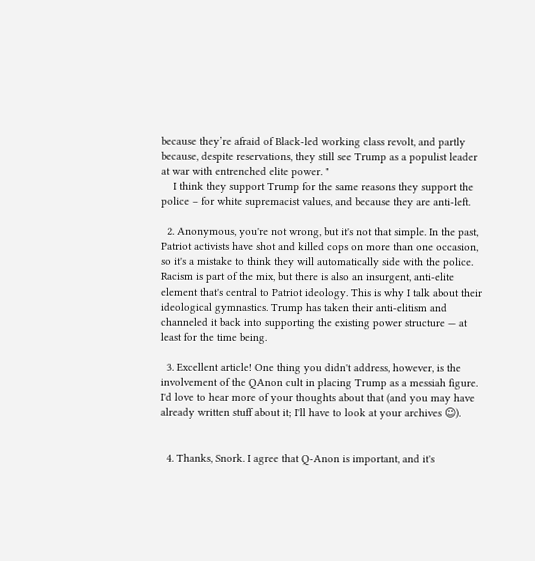because they’re afraid of Black-led working class revolt, and partly because, despite reservations, they still see Trump as a populist leader at war with entrenched elite power. "
    I think they support Trump for the same reasons they support the police – for white supremacist values, and because they are anti-left.

  2. Anonymous, you're not wrong, but it's not that simple. In the past, Patriot activists have shot and killed cops on more than one occasion, so it's a mistake to think they will automatically side with the police. Racism is part of the mix, but there is also an insurgent, anti-elite element that's central to Patriot ideology. This is why I talk about their ideological gymnastics. Trump has taken their anti-elitism and channeled it back into supporting the existing power structure — at least for the time being.

  3. Excellent article! One thing you didn't address, however, is the involvement of the QAnon cult in placing Trump as a messiah figure. I'd love to hear more of your thoughts about that (and you may have already written stuff about it; I'll have to look at your archives ☺).


  4. Thanks, Snork. I agree that Q-Anon is important, and it's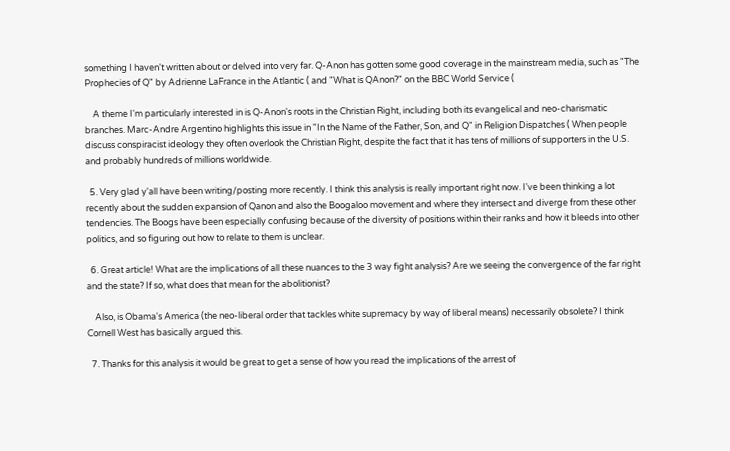something I haven't written about or delved into very far. Q-Anon has gotten some good coverage in the mainstream media, such as "The Prophecies of Q" by Adrienne LaFrance in the Atlantic ( and "What is QAnon?" on the BBC World Service (

    A theme I'm particularly interested in is Q-Anon's roots in the Christian Right, including both its evangelical and neo-charismatic branches. Marc-Andre Argentino highlights this issue in "In the Name of the Father, Son, and Q" in Religion Dispatches ( When people discuss conspiracist ideology they often overlook the Christian Right, despite the fact that it has tens of millions of supporters in the U.S. and probably hundreds of millions worldwide.

  5. Very glad y'all have been writing/posting more recently. I think this analysis is really important right now. I've been thinking a lot recently about the sudden expansion of Qanon and also the Boogaloo movement and where they intersect and diverge from these other tendencies. The Boogs have been especially confusing because of the diversity of positions within their ranks and how it bleeds into other politics, and so figuring out how to relate to them is unclear.

  6. Great article! What are the implications of all these nuances to the 3 way fight analysis? Are we seeing the convergence of the far right and the state? If so, what does that mean for the abolitionist?

    Also, is Obama's America (the neo-liberal order that tackles white supremacy by way of liberal means) necessarily obsolete? I think Cornell West has basically argued this.

  7. Thanks for this analysis it would be great to get a sense of how you read the implications of the arrest of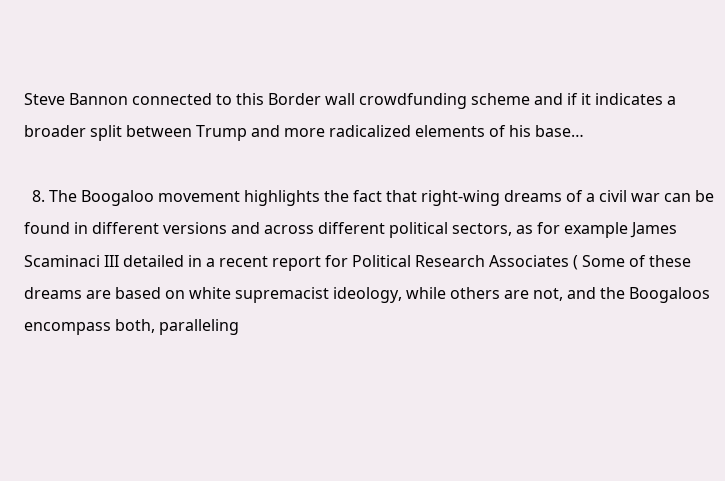Steve Bannon connected to this Border wall crowdfunding scheme and if it indicates a broader split between Trump and more radicalized elements of his base…

  8. The Boogaloo movement highlights the fact that right-wing dreams of a civil war can be found in different versions and across different political sectors, as for example James Scaminaci III detailed in a recent report for Political Research Associates ( Some of these dreams are based on white supremacist ideology, while others are not, and the Boogaloos encompass both, paralleling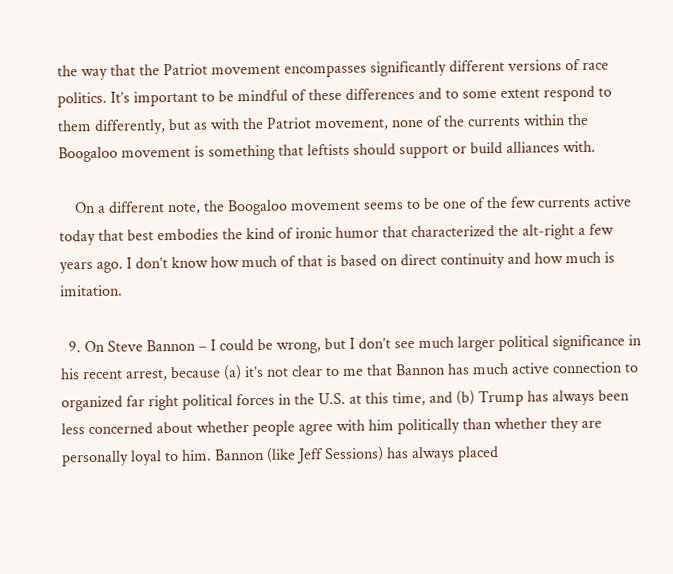the way that the Patriot movement encompasses significantly different versions of race politics. It’s important to be mindful of these differences and to some extent respond to them differently, but as with the Patriot movement, none of the currents within the Boogaloo movement is something that leftists should support or build alliances with.

    On a different note, the Boogaloo movement seems to be one of the few currents active today that best embodies the kind of ironic humor that characterized the alt-right a few years ago. I don’t know how much of that is based on direct continuity and how much is imitation.

  9. On Steve Bannon – I could be wrong, but I don’t see much larger political significance in his recent arrest, because (a) it’s not clear to me that Bannon has much active connection to organized far right political forces in the U.S. at this time, and (b) Trump has always been less concerned about whether people agree with him politically than whether they are personally loyal to him. Bannon (like Jeff Sessions) has always placed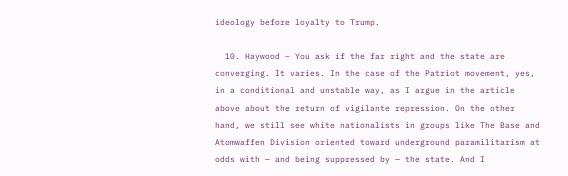ideology before loyalty to Trump.

  10. Haywood – You ask if the far right and the state are converging. It varies. In the case of the Patriot movement, yes, in a conditional and unstable way, as I argue in the article above about the return of vigilante repression. On the other hand, we still see white nationalists in groups like The Base and Atomwaffen Division oriented toward underground paramilitarism at odds with — and being suppressed by — the state. And I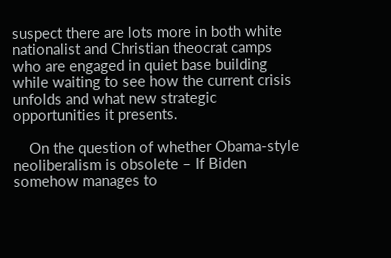suspect there are lots more in both white nationalist and Christian theocrat camps who are engaged in quiet base building while waiting to see how the current crisis unfolds and what new strategic opportunities it presents.

    On the question of whether Obama-style neoliberalism is obsolete – If Biden somehow manages to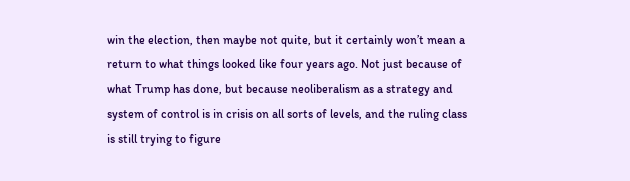win the election, then maybe not quite, but it certainly won’t mean a return to what things looked like four years ago. Not just because of what Trump has done, but because neoliberalism as a strategy and system of control is in crisis on all sorts of levels, and the ruling class is still trying to figure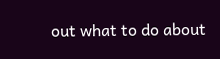out what to do about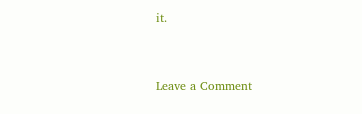it.


Leave a Comment